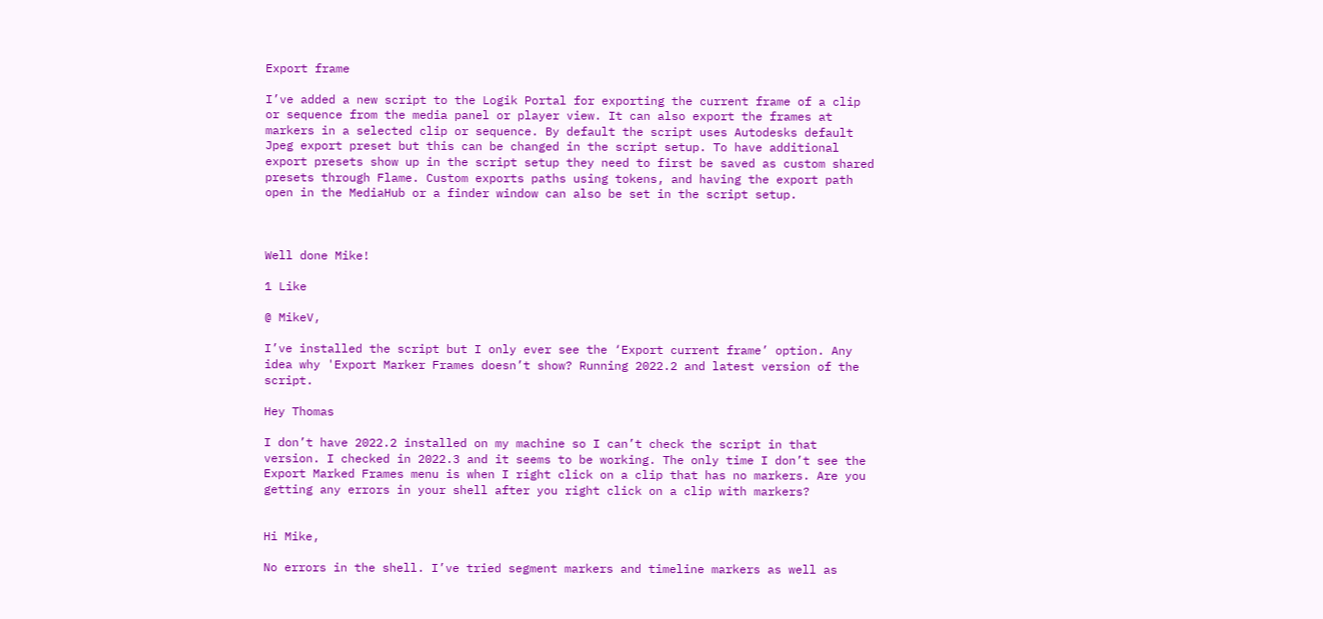Export frame

I’ve added a new script to the Logik Portal for exporting the current frame of a clip or sequence from the media panel or player view. It can also export the frames at markers in a selected clip or sequence. By default the script uses Autodesks default Jpeg export preset but this can be changed in the script setup. To have additional export presets show up in the script setup they need to first be saved as custom shared presets through Flame. Custom exports paths using tokens, and having the export path open in the MediaHub or a finder window can also be set in the script setup.



Well done Mike!

1 Like

@ MikeV,

I’ve installed the script but I only ever see the ‘Export current frame’ option. Any idea why 'Export Marker Frames doesn’t show? Running 2022.2 and latest version of the script.

Hey Thomas

I don’t have 2022.2 installed on my machine so I can’t check the script in that version. I checked in 2022.3 and it seems to be working. The only time I don’t see the Export Marked Frames menu is when I right click on a clip that has no markers. Are you getting any errors in your shell after you right click on a clip with markers?


Hi Mike,

No errors in the shell. I’ve tried segment markers and timeline markers as well as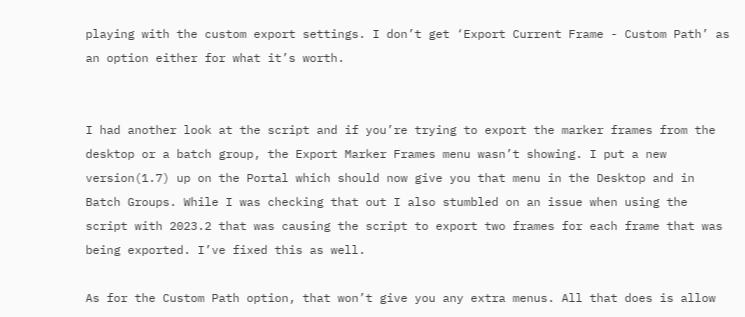playing with the custom export settings. I don’t get ‘Export Current Frame - Custom Path’ as an option either for what it’s worth.


I had another look at the script and if you’re trying to export the marker frames from the desktop or a batch group, the Export Marker Frames menu wasn’t showing. I put a new version(1.7) up on the Portal which should now give you that menu in the Desktop and in Batch Groups. While I was checking that out I also stumbled on an issue when using the script with 2023.2 that was causing the script to export two frames for each frame that was being exported. I’ve fixed this as well.

As for the Custom Path option, that won’t give you any extra menus. All that does is allow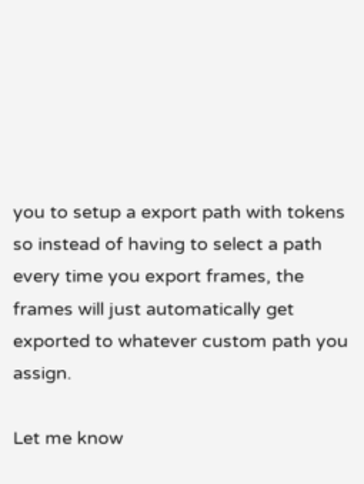you to setup a export path with tokens so instead of having to select a path every time you export frames, the frames will just automatically get exported to whatever custom path you assign.

Let me know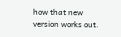how that new version works out.